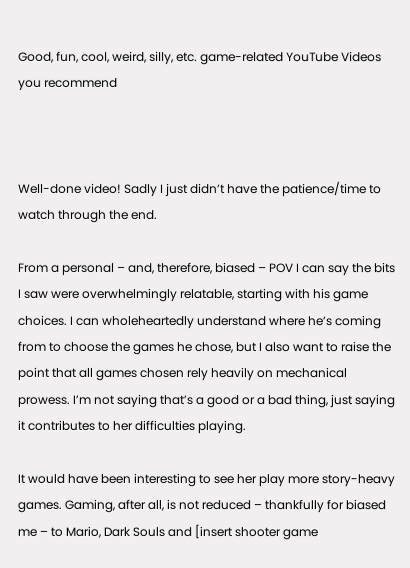Good, fun, cool, weird, silly, etc. game-related YouTube Videos you recommend



Well-done video! Sadly I just didn’t have the patience/time to watch through the end.

From a personal – and, therefore, biased – POV I can say the bits I saw were overwhelmingly relatable, starting with his game choices. I can wholeheartedly understand where he’s coming from to choose the games he chose, but I also want to raise the point that all games chosen rely heavily on mechanical prowess. I’m not saying that’s a good or a bad thing, just saying it contributes to her difficulties playing.

It would have been interesting to see her play more story-heavy games. Gaming, after all, is not reduced – thankfully for biased me – to Mario, Dark Souls and [insert shooter game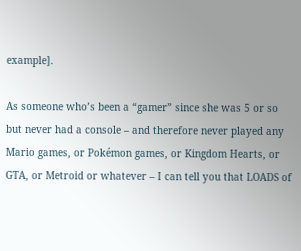example].

As someone who’s been a “gamer” since she was 5 or so but never had a console – and therefore never played any Mario games, or Pokémon games, or Kingdom Hearts, or GTA, or Metroid or whatever – I can tell you that LOADS of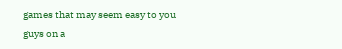games that may seem easy to you guys on a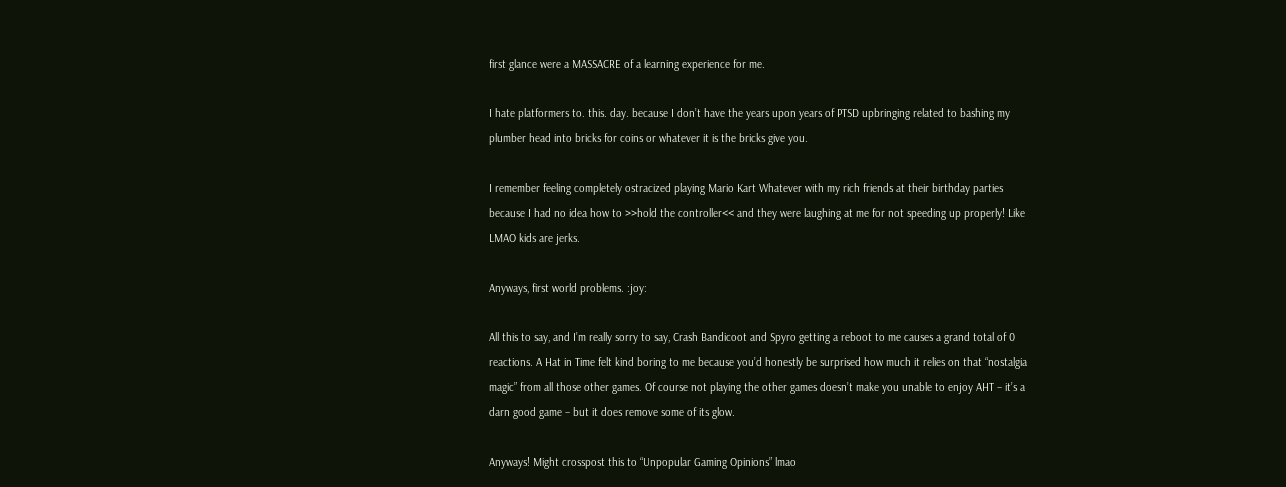first glance were a MASSACRE of a learning experience for me.

I hate platformers to. this. day. because I don’t have the years upon years of PTSD upbringing related to bashing my plumber head into bricks for coins or whatever it is the bricks give you.

I remember feeling completely ostracized playing Mario Kart Whatever with my rich friends at their birthday parties because I had no idea how to >>hold the controller<< and they were laughing at me for not speeding up properly! Like LMAO kids are jerks.

Anyways, first world problems. :joy:

All this to say, and I’m really sorry to say, Crash Bandicoot and Spyro getting a reboot to me causes a grand total of 0 reactions. A Hat in Time felt kind boring to me because you’d honestly be surprised how much it relies on that “nostalgia magic” from all those other games. Of course not playing the other games doesn’t make you unable to enjoy AHT – it’s a darn good game – but it does remove some of its glow.

Anyways! Might crosspost this to “Unpopular Gaming Opinions” lmao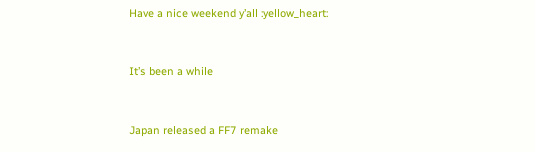Have a nice weekend y’all :yellow_heart:


It’s been a while


Japan released a FF7 remake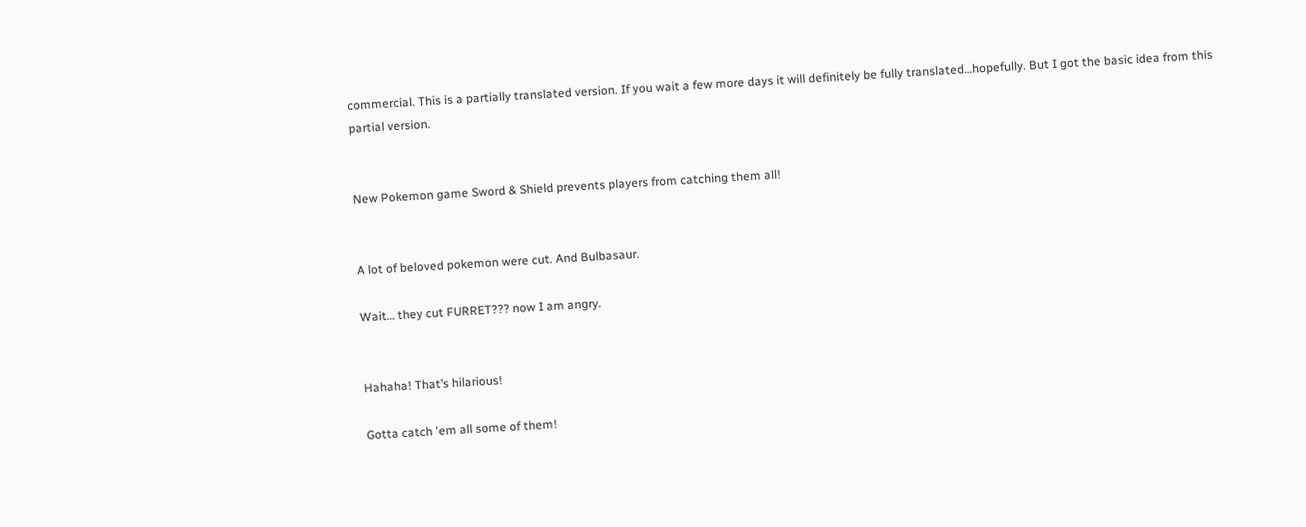commercial. This is a partially translated version. If you wait a few more days it will definitely be fully translated…hopefully. But I got the basic idea from this partial version.


New Pokemon game Sword & Shield prevents players from catching them all!


A lot of beloved pokemon were cut. And Bulbasaur.

Wait… they cut FURRET??? now I am angry.


Hahaha! That’s hilarious!

Gotta catch 'em all some of them!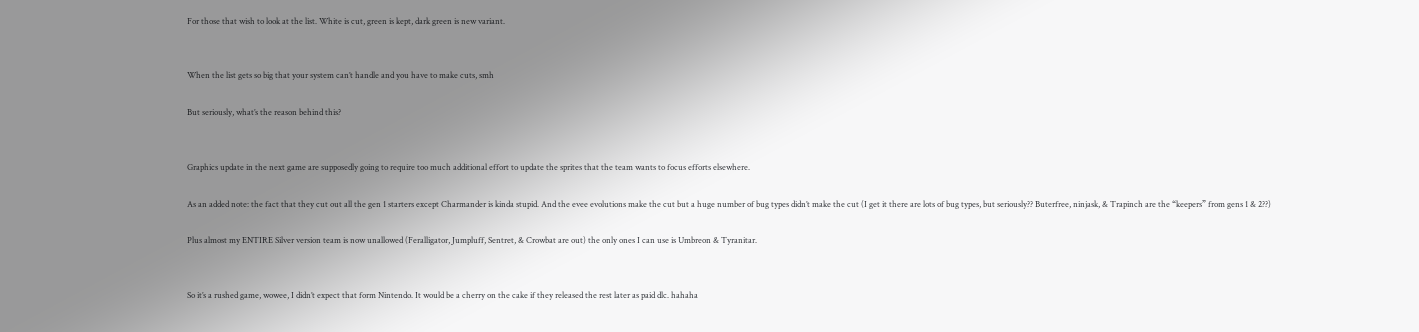For those that wish to look at the list. White is cut, green is kept, dark green is new variant.


When the list gets so big that your system can’t handle and you have to make cuts, smh

But seriously, what’s the reason behind this?


Graphics update in the next game are supposedly going to require too much additional effort to update the sprites that the team wants to focus efforts elsewhere.

As an added note: the fact that they cut out all the gen 1 starters except Charmander is kinda stupid. And the evee evolutions make the cut but a huge number of bug types didn’t make the cut (I get it there are lots of bug types, but seriously?? Buterfree, ninjask, & Trapinch are the “keepers” from gens 1 & 2??)

Plus almost my ENTIRE Silver version team is now unallowed (Feralligator, Jumpluff, Sentret, & Crowbat are out) the only ones I can use is Umbreon & Tyranitar.


So it’s a rushed game, wowee, I didn’t expect that form Nintendo. It would be a cherry on the cake if they released the rest later as paid dlc. hahaha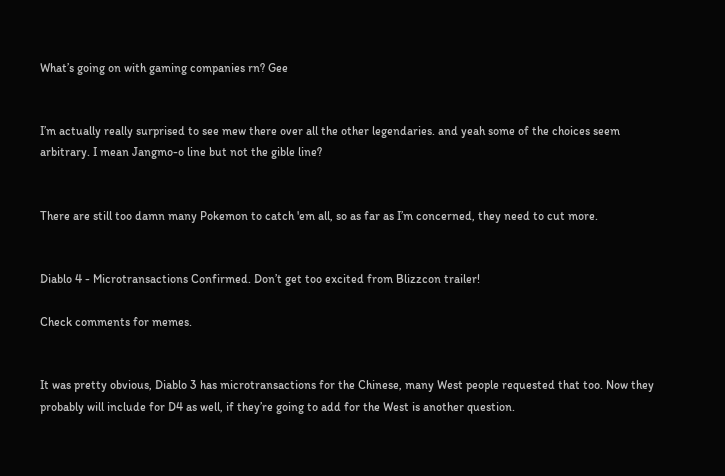What’s going on with gaming companies rn? Gee


I’m actually really surprised to see mew there over all the other legendaries. and yeah some of the choices seem arbitrary. I mean Jangmo-o line but not the gible line?


There are still too damn many Pokemon to catch 'em all, so as far as I’m concerned, they need to cut more.


Diablo 4 - Microtransactions Confirmed. Don’t get too excited from Blizzcon trailer!

Check comments for memes.


It was pretty obvious, Diablo 3 has microtransactions for the Chinese, many West people requested that too. Now they probably will include for D4 as well, if they’re going to add for the West is another question.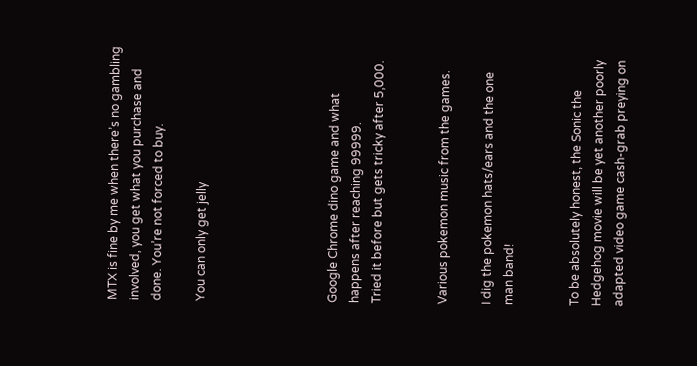MTX is fine by me when there’s no gambling involved, you get what you purchase and done. You’re not forced to buy.

You can only get jelly





Google Chrome dino game and what happens after reaching 99999.
Tried it before but gets tricky after 5,000.


Various pokemon music from the games.

I dig the pokemon hats/ears and the one man band!


To be absolutely honest, the Sonic the Hedgehog movie will be yet another poorly adapted video game cash-grab preying on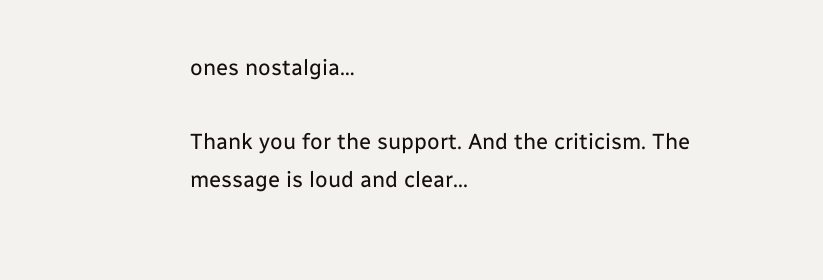ones nostalgia…

Thank you for the support. And the criticism. The message is loud and clear...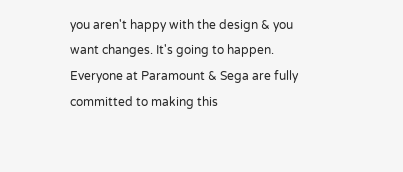you aren't happy with the design & you want changes. It's going to happen. Everyone at Paramount & Sega are fully committed to making this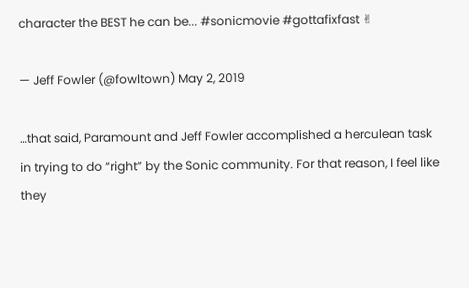character the BEST he can be... #sonicmovie #gottafixfast ✌

— Jeff Fowler (@fowltown) May 2, 2019

…that said, Paramount and Jeff Fowler accomplished a herculean task in trying to do “right” by the Sonic community. For that reason, I feel like they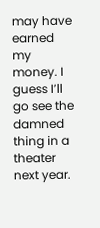may have earned my money. I guess I’ll go see the damned thing in a theater next year.